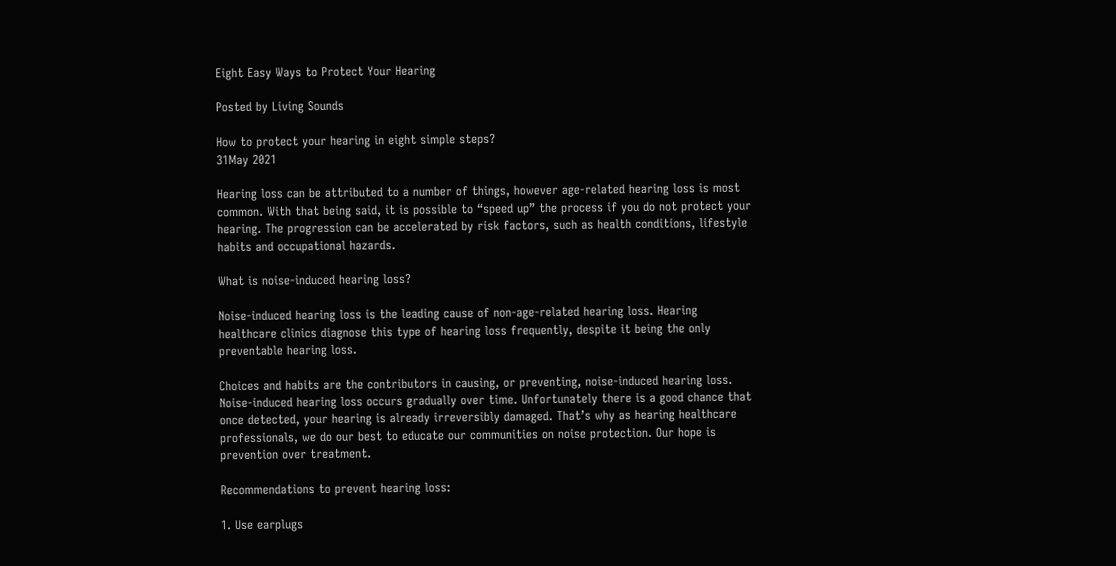Eight Easy Ways to Protect Your Hearing

Posted by Living Sounds

How to protect your hearing in eight simple steps?
31May 2021

Hearing loss can be attributed to a number of things, however age-related hearing loss is most common. With that being said, it is possible to “speed up” the process if you do not protect your hearing. The progression can be accelerated by risk factors, such as health conditions, lifestyle habits and occupational hazards.

What is noise-induced hearing loss?

Noise-induced hearing loss is the leading cause of non-age-related hearing loss. Hearing healthcare clinics diagnose this type of hearing loss frequently, despite it being the only preventable hearing loss.

Choices and habits are the contributors in causing, or preventing, noise-induced hearing loss. Noise-induced hearing loss occurs gradually over time. Unfortunately there is a good chance that once detected, your hearing is already irreversibly damaged. That’s why as hearing healthcare professionals, we do our best to educate our communities on noise protection. Our hope is prevention over treatment.

Recommendations to prevent hearing loss:

1. Use earplugs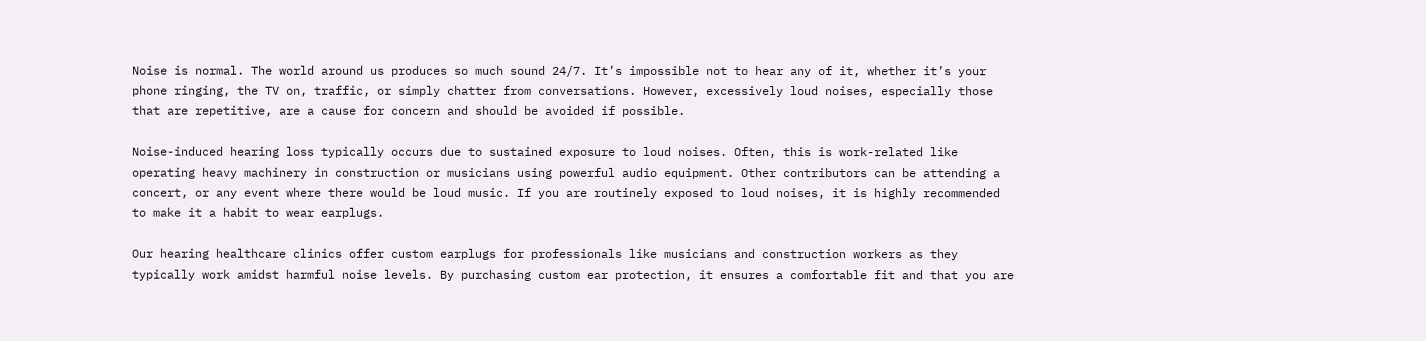Noise is normal. The world around us produces so much sound 24/7. It’s impossible not to hear any of it, whether it’s your phone ringing, the TV on, traffic, or simply chatter from conversations. However, excessively loud noises, especially those that are repetitive, are a cause for concern and should be avoided if possible.

Noise-induced hearing loss typically occurs due to sustained exposure to loud noises. Often, this is work-related like operating heavy machinery in construction or musicians using powerful audio equipment. Other contributors can be attending a concert, or any event where there would be loud music. If you are routinely exposed to loud noises, it is highly recommended to make it a habit to wear earplugs.

Our hearing healthcare clinics offer custom earplugs for professionals like musicians and construction workers as they typically work amidst harmful noise levels. By purchasing custom ear protection, it ensures a comfortable fit and that you are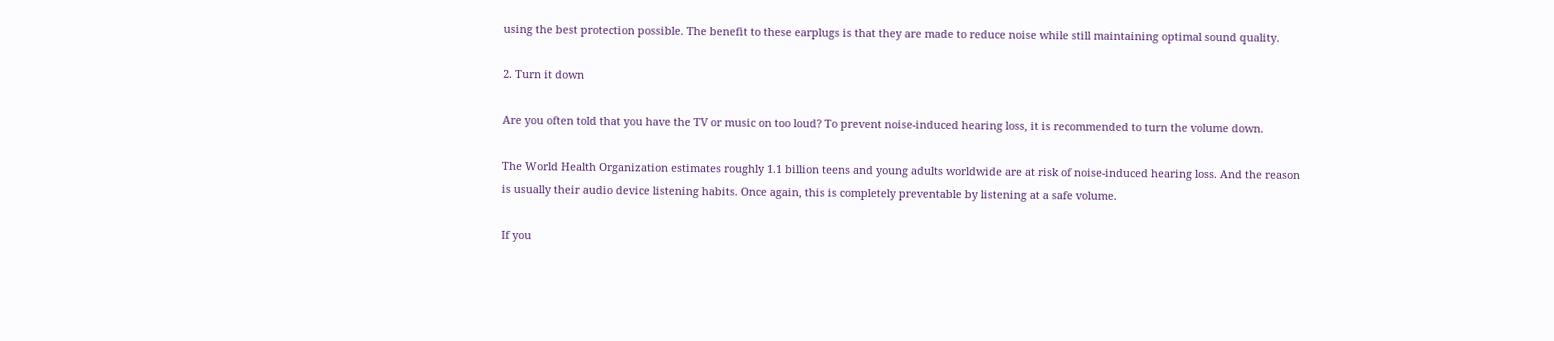using the best protection possible. The benefit to these earplugs is that they are made to reduce noise while still maintaining optimal sound quality.

2. Turn it down

Are you often told that you have the TV or music on too loud? To prevent noise-induced hearing loss, it is recommended to turn the volume down.

The World Health Organization estimates roughly 1.1 billion teens and young adults worldwide are at risk of noise-induced hearing loss. And the reason is usually their audio device listening habits. Once again, this is completely preventable by listening at a safe volume.

If you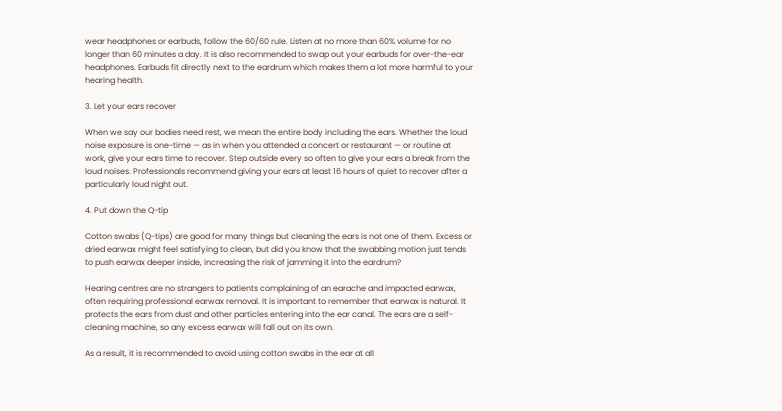wear headphones or earbuds, follow the 60/60 rule. Listen at no more than 60% volume for no longer than 60 minutes a day. It is also recommended to swap out your earbuds for over-the-ear headphones. Earbuds fit directly next to the eardrum which makes them a lot more harmful to your hearing health.

3. Let your ears recover

When we say our bodies need rest, we mean the entire body including the ears. Whether the loud noise exposure is one-time — as in when you attended a concert or restaurant — or routine at work, give your ears time to recover. Step outside every so often to give your ears a break from the loud noises. Professionals recommend giving your ears at least 16 hours of quiet to recover after a particularly loud night out.

4. Put down the Q-tip

Cotton swabs (Q-tips) are good for many things but cleaning the ears is not one of them. Excess or dried earwax might feel satisfying to clean, but did you know that the swabbing motion just tends to push earwax deeper inside, increasing the risk of jamming it into the eardrum?

Hearing centres are no strangers to patients complaining of an earache and impacted earwax, often requiring professional earwax removal. It is important to remember that earwax is natural. It protects the ears from dust and other particles entering into the ear canal. The ears are a self-cleaning machine, so any excess earwax will fall out on its own.

As a result, it is recommended to avoid using cotton swabs in the ear at all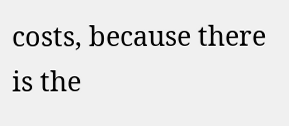costs, because there is the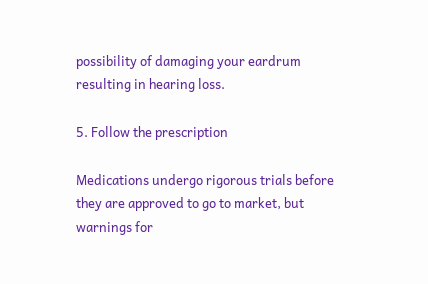possibility of damaging your eardrum resulting in hearing loss.

5. Follow the prescription

Medications undergo rigorous trials before they are approved to go to market, but warnings for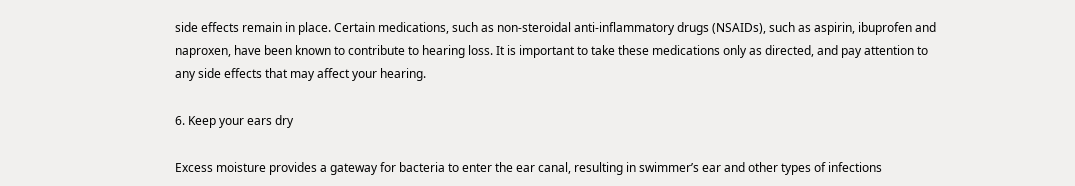side effects remain in place. Certain medications, such as non-steroidal anti-inflammatory drugs (NSAIDs), such as aspirin, ibuprofen and naproxen, have been known to contribute to hearing loss. It is important to take these medications only as directed, and pay attention to any side effects that may affect your hearing.

6. Keep your ears dry

Excess moisture provides a gateway for bacteria to enter the ear canal, resulting in swimmer’s ear and other types of infections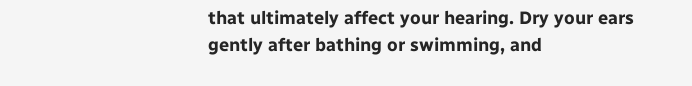that ultimately affect your hearing. Dry your ears gently after bathing or swimming, and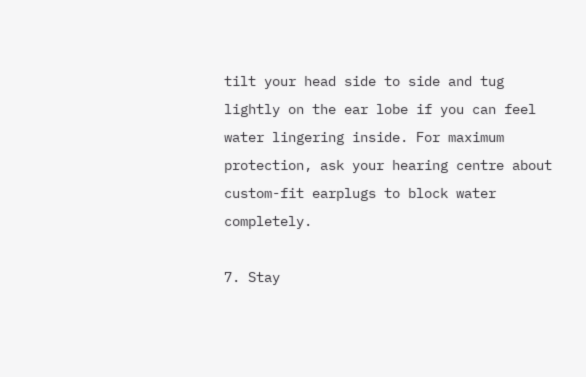tilt your head side to side and tug lightly on the ear lobe if you can feel water lingering inside. For maximum protection, ask your hearing centre about custom-fit earplugs to block water completely.

7. Stay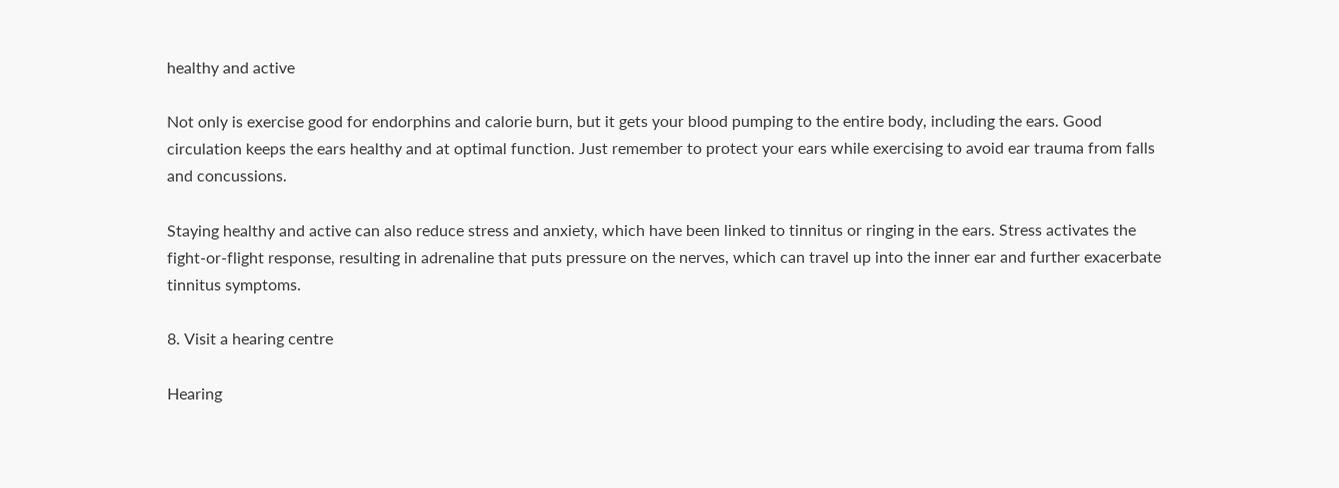healthy and active

Not only is exercise good for endorphins and calorie burn, but it gets your blood pumping to the entire body, including the ears. Good circulation keeps the ears healthy and at optimal function. Just remember to protect your ears while exercising to avoid ear trauma from falls and concussions.

Staying healthy and active can also reduce stress and anxiety, which have been linked to tinnitus or ringing in the ears. Stress activates the fight-or-flight response, resulting in adrenaline that puts pressure on the nerves, which can travel up into the inner ear and further exacerbate tinnitus symptoms.

8. Visit a hearing centre

Hearing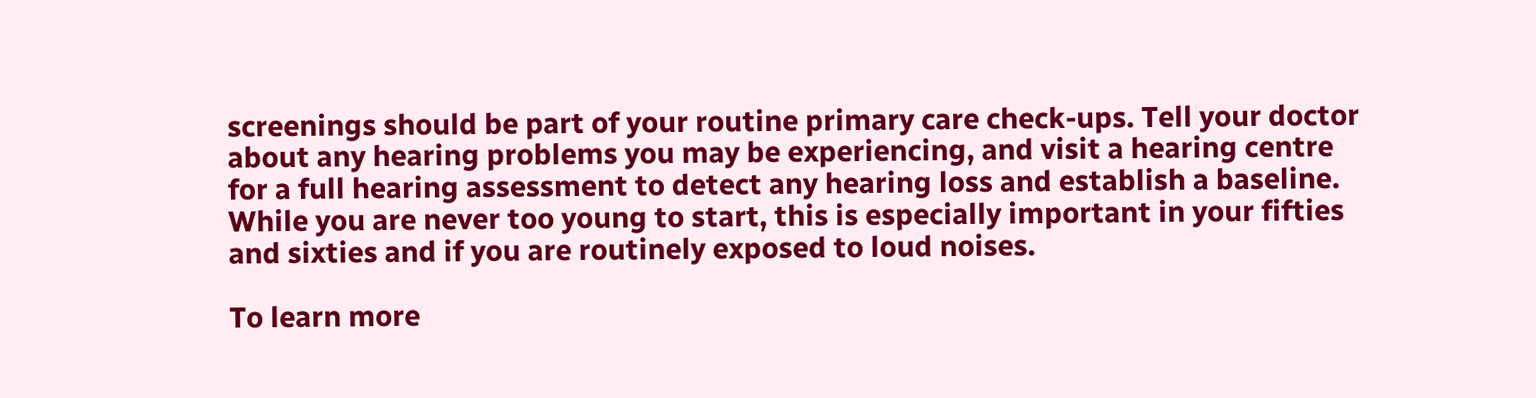screenings should be part of your routine primary care check-ups. Tell your doctor about any hearing problems you may be experiencing, and visit a hearing centre for a full hearing assessment to detect any hearing loss and establish a baseline. While you are never too young to start, this is especially important in your fifties and sixties and if you are routinely exposed to loud noises.

To learn more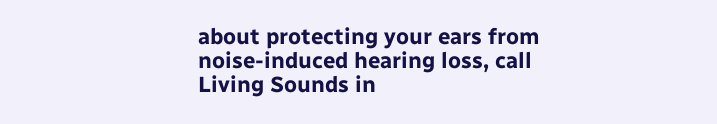about protecting your ears from noise-induced hearing loss, call Living Sounds in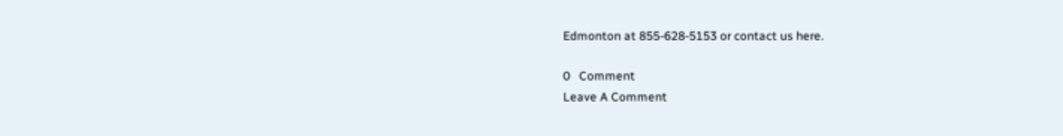Edmonton at 855-628-5153 or contact us here.

0   Comment
Leave A Comment